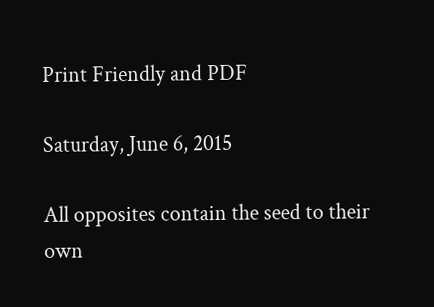Print Friendly and PDF

Saturday, June 6, 2015

All opposites contain the seed to their own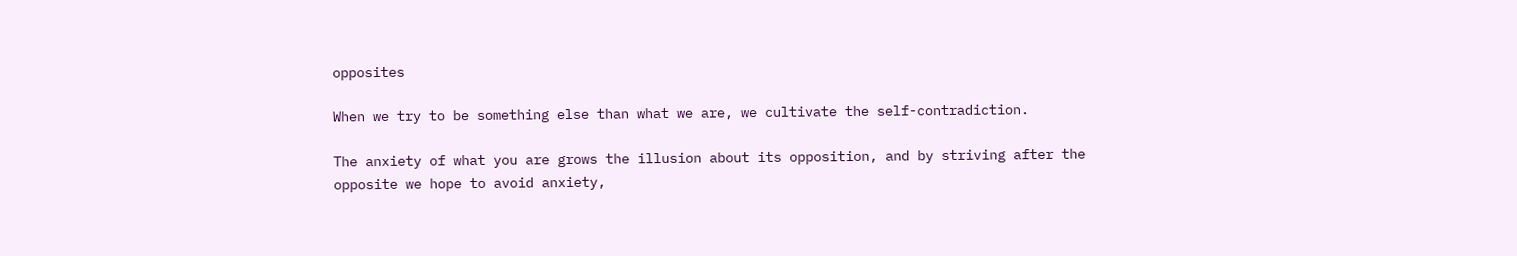opposites

When we try to be something else than what we are, we cultivate the self-contradiction.

The anxiety of what you are grows the illusion about its opposition, and by striving after the opposite we hope to avoid anxiety,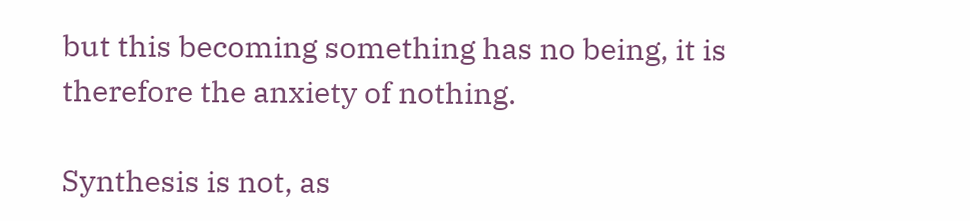but this becoming something has no being, it is therefore the anxiety of nothing.

Synthesis is not, as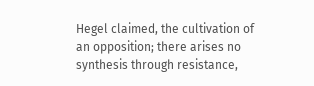Hegel claimed, the cultivation of an opposition; there arises no synthesis through resistance,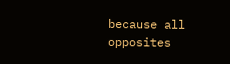because all opposites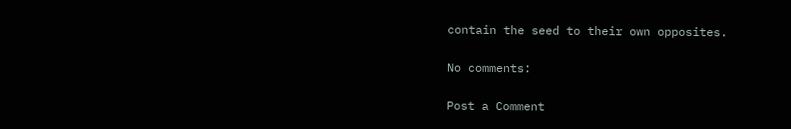contain the seed to their own opposites.

No comments:

Post a Comment